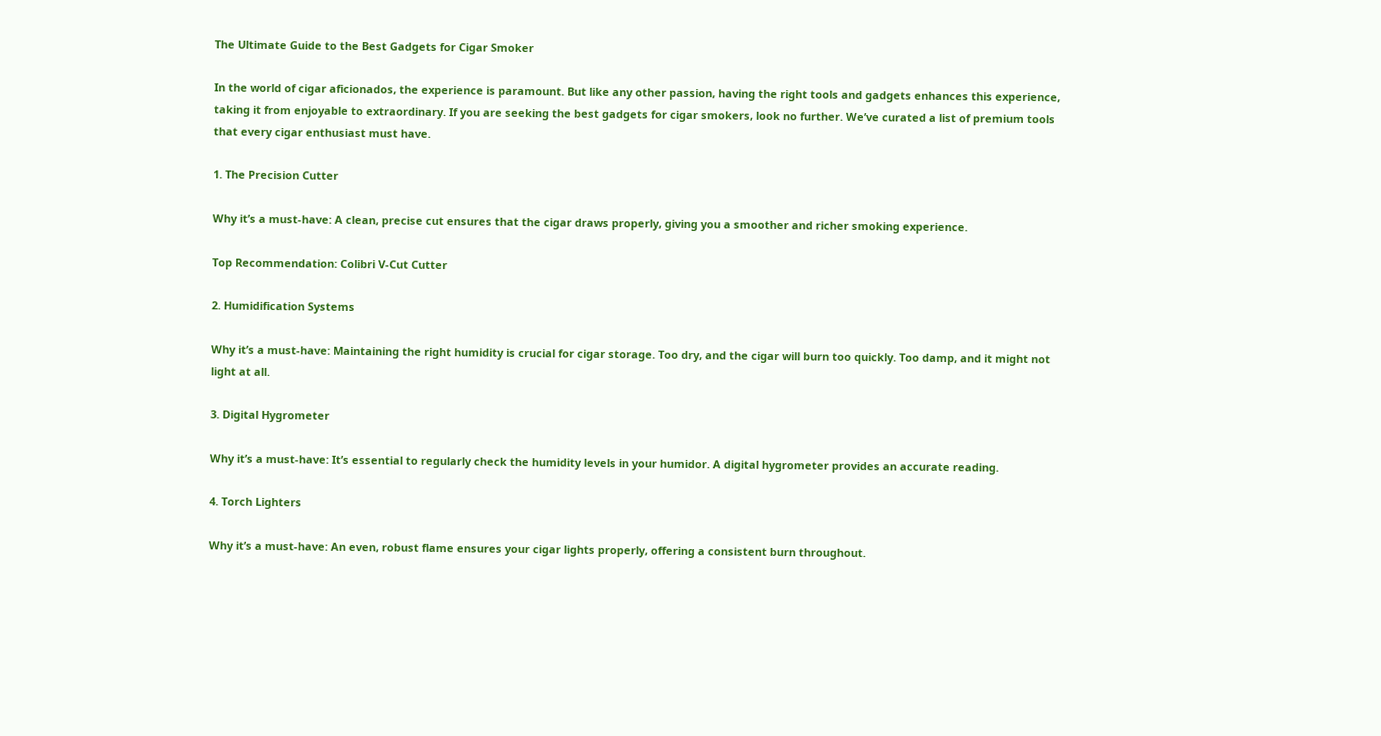The Ultimate Guide to the Best Gadgets for Cigar Smoker

In the world of cigar aficionados, the experience is paramount. But like any other passion, having the right tools and gadgets enhances this experience, taking it from enjoyable to extraordinary. If you are seeking the best gadgets for cigar smokers, look no further. We’ve curated a list of premium tools that every cigar enthusiast must have.

1. The Precision Cutter

Why it’s a must-have: A clean, precise cut ensures that the cigar draws properly, giving you a smoother and richer smoking experience.

Top Recommendation: Colibri V-Cut Cutter

2. Humidification Systems

Why it’s a must-have: Maintaining the right humidity is crucial for cigar storage. Too dry, and the cigar will burn too quickly. Too damp, and it might not light at all.

3. Digital Hygrometer

Why it’s a must-have: It’s essential to regularly check the humidity levels in your humidor. A digital hygrometer provides an accurate reading.

4. Torch Lighters

Why it’s a must-have: An even, robust flame ensures your cigar lights properly, offering a consistent burn throughout.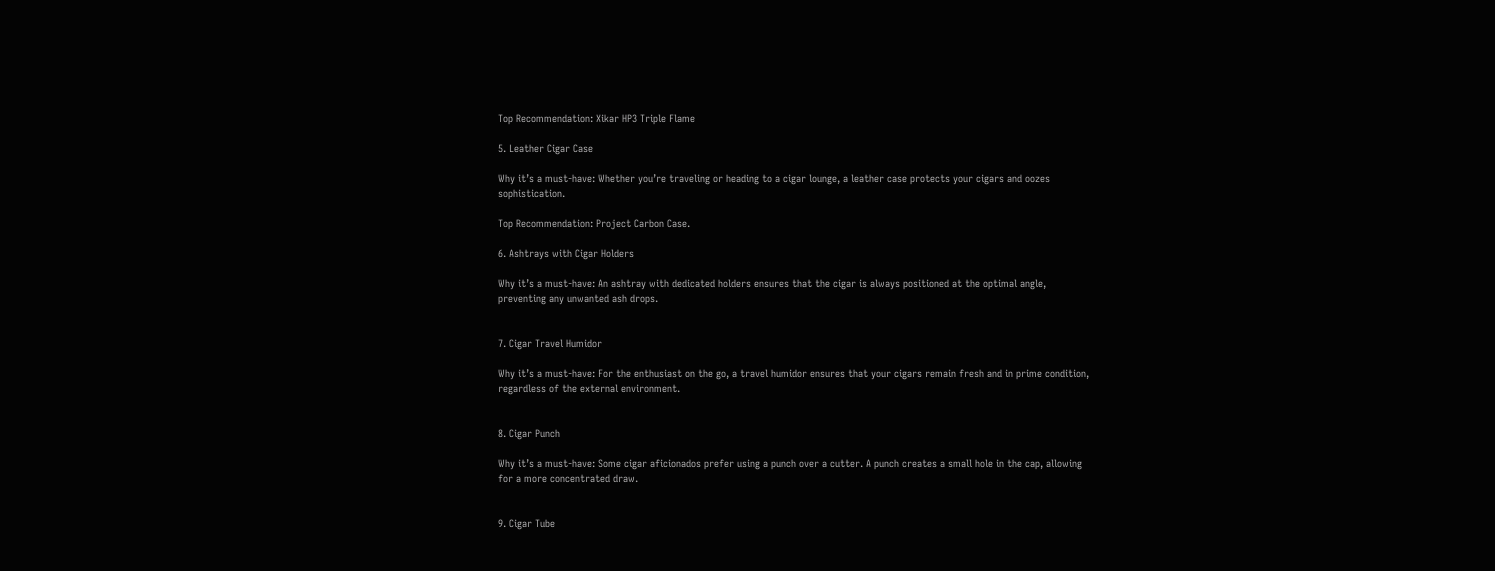Top Recommendation: Xikar HP3 Triple Flame

5. Leather Cigar Case

Why it’s a must-have: Whether you’re traveling or heading to a cigar lounge, a leather case protects your cigars and oozes sophistication.

Top Recommendation: Project Carbon Case.

6. Ashtrays with Cigar Holders

Why it’s a must-have: An ashtray with dedicated holders ensures that the cigar is always positioned at the optimal angle, preventing any unwanted ash drops.


7. Cigar Travel Humidor

Why it’s a must-have: For the enthusiast on the go, a travel humidor ensures that your cigars remain fresh and in prime condition, regardless of the external environment.


8. Cigar Punch

Why it’s a must-have: Some cigar aficionados prefer using a punch over a cutter. A punch creates a small hole in the cap, allowing for a more concentrated draw.


9. Cigar Tube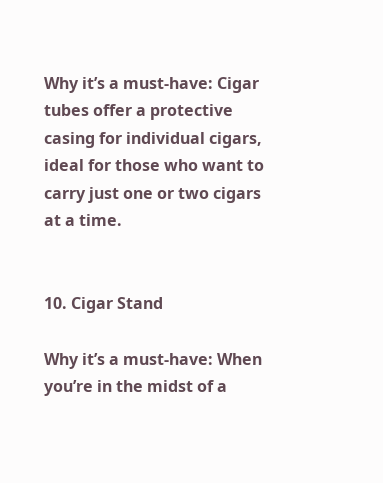Why it’s a must-have: Cigar tubes offer a protective casing for individual cigars, ideal for those who want to carry just one or two cigars at a time.


10. Cigar Stand

Why it’s a must-have: When you’re in the midst of a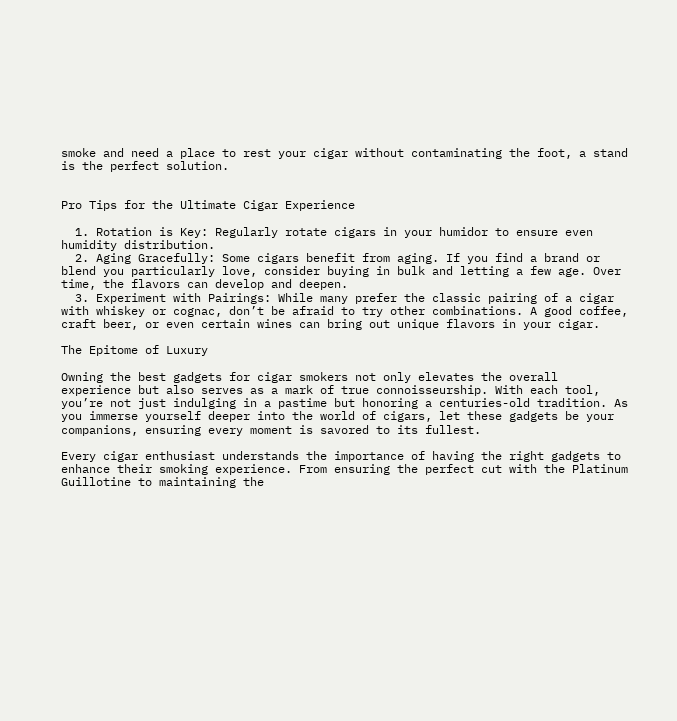smoke and need a place to rest your cigar without contaminating the foot, a stand is the perfect solution.


Pro Tips for the Ultimate Cigar Experience

  1. Rotation is Key: Regularly rotate cigars in your humidor to ensure even humidity distribution.
  2. Aging Gracefully: Some cigars benefit from aging. If you find a brand or blend you particularly love, consider buying in bulk and letting a few age. Over time, the flavors can develop and deepen.
  3. Experiment with Pairings: While many prefer the classic pairing of a cigar with whiskey or cognac, don’t be afraid to try other combinations. A good coffee, craft beer, or even certain wines can bring out unique flavors in your cigar.

The Epitome of Luxury

Owning the best gadgets for cigar smokers not only elevates the overall experience but also serves as a mark of true connoisseurship. With each tool, you’re not just indulging in a pastime but honoring a centuries-old tradition. As you immerse yourself deeper into the world of cigars, let these gadgets be your companions, ensuring every moment is savored to its fullest.

Every cigar enthusiast understands the importance of having the right gadgets to enhance their smoking experience. From ensuring the perfect cut with the Platinum Guillotine to maintaining the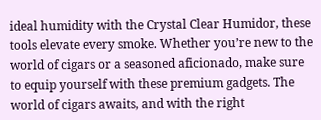ideal humidity with the Crystal Clear Humidor, these tools elevate every smoke. Whether you’re new to the world of cigars or a seasoned aficionado, make sure to equip yourself with these premium gadgets. The world of cigars awaits, and with the right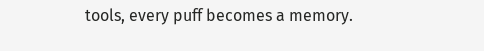tools, every puff becomes a memory.